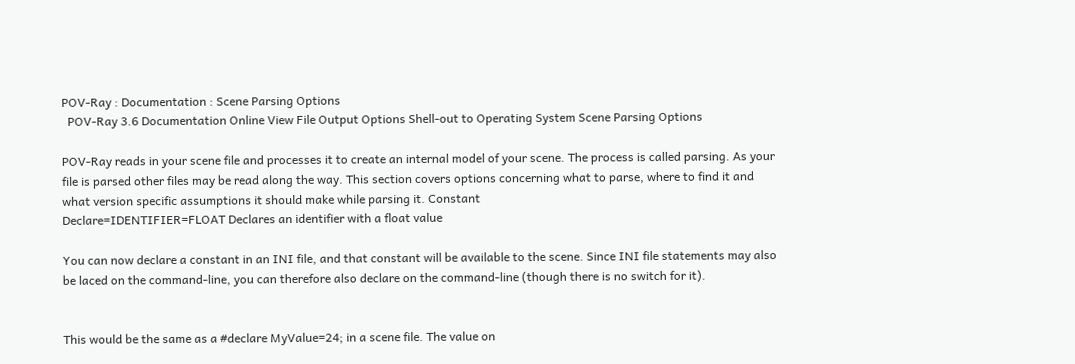POV-Ray : Documentation : Scene Parsing Options
  POV-Ray 3.6 Documentation Online View File Output Options Shell-out to Operating System Scene Parsing Options

POV-Ray reads in your scene file and processes it to create an internal model of your scene. The process is called parsing. As your file is parsed other files may be read along the way. This section covers options concerning what to parse, where to find it and what version specific assumptions it should make while parsing it. Constant
Declare=IDENTIFIER=FLOAT Declares an identifier with a float value

You can now declare a constant in an INI file, and that constant will be available to the scene. Since INI file statements may also be laced on the command-line, you can therefore also declare on the command-line (though there is no switch for it).


This would be the same as a #declare MyValue=24; in a scene file. The value on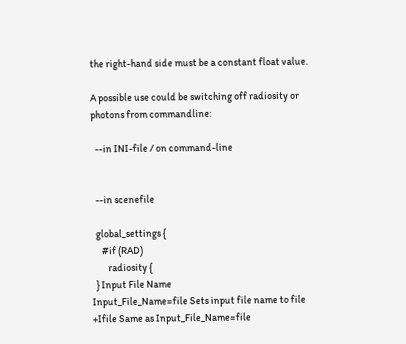the right-hand side must be a constant float value.

A possible use could be switching off radiosity or photons from commandline:

  --in INI-file / on command-line


  --in scenefile

  global_settings {
     #if (RAD)
        radiosity {
  } Input File Name
Input_File_Name=file Sets input file name to file
+Ifile Same as Input_File_Name=file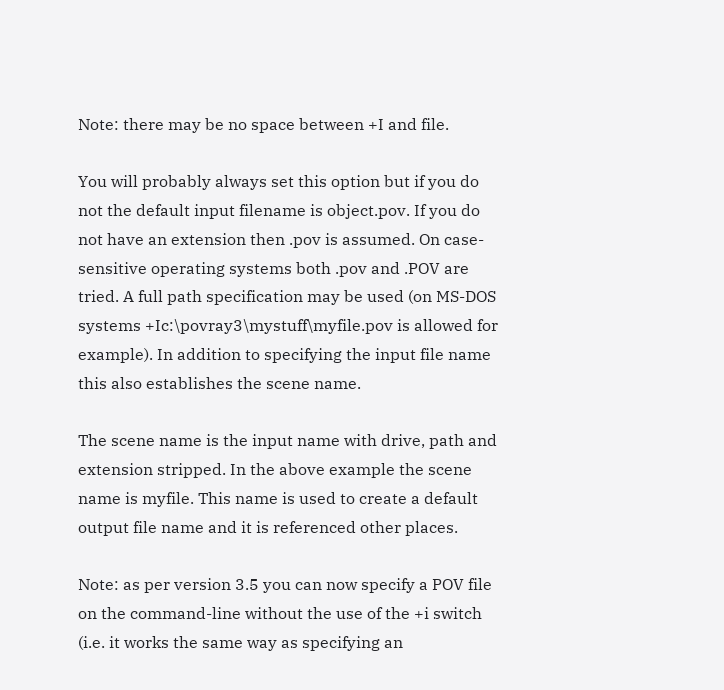Note: there may be no space between +I and file.

You will probably always set this option but if you do not the default input filename is object.pov. If you do not have an extension then .pov is assumed. On case-sensitive operating systems both .pov and .POV are tried. A full path specification may be used (on MS-DOS systems +Ic:\povray3\mystuff\myfile.pov is allowed for example). In addition to specifying the input file name this also establishes the scene name.

The scene name is the input name with drive, path and extension stripped. In the above example the scene name is myfile. This name is used to create a default output file name and it is referenced other places.

Note: as per version 3.5 you can now specify a POV file on the command-line without the use of the +i switch (i.e. it works the same way as specifying an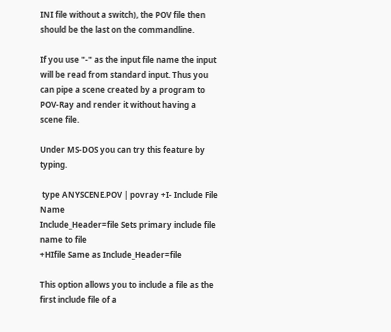INI file without a switch), the POV file then should be the last on the commandline.

If you use "-" as the input file name the input will be read from standard input. Thus you can pipe a scene created by a program to POV-Ray and render it without having a scene file.

Under MS-DOS you can try this feature by typing.

 type ANYSCENE.POV | povray +I- Include File Name
Include_Header=file Sets primary include file name to file
+HIfile Same as Include_Header=file

This option allows you to include a file as the first include file of a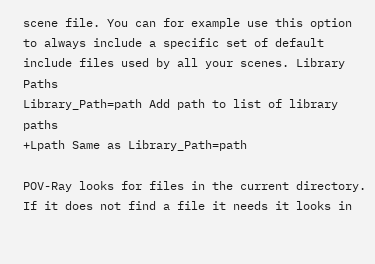scene file. You can for example use this option to always include a specific set of default include files used by all your scenes. Library Paths
Library_Path=path Add path to list of library paths
+Lpath Same as Library_Path=path

POV-Ray looks for files in the current directory. If it does not find a file it needs it looks in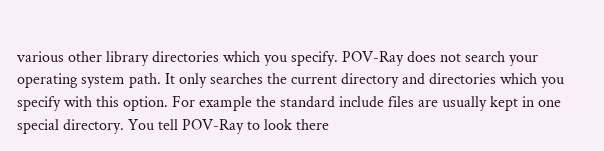various other library directories which you specify. POV-Ray does not search your operating system path. It only searches the current directory and directories which you specify with this option. For example the standard include files are usually kept in one special directory. You tell POV-Ray to look there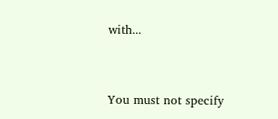with...


You must not specify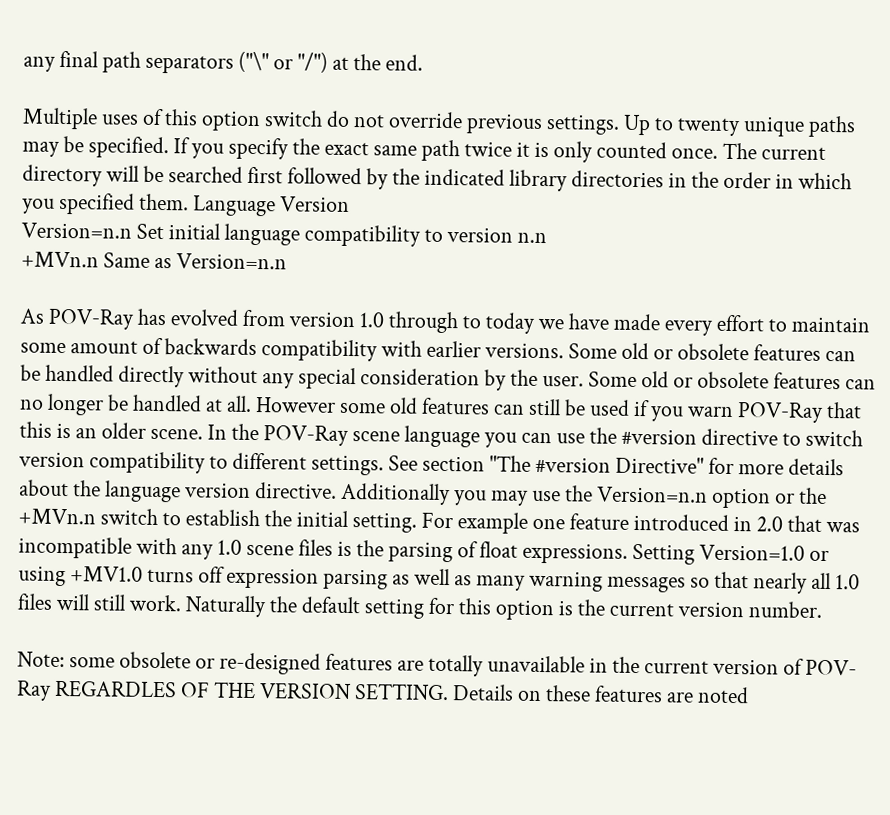any final path separators ("\" or "/") at the end.

Multiple uses of this option switch do not override previous settings. Up to twenty unique paths may be specified. If you specify the exact same path twice it is only counted once. The current directory will be searched first followed by the indicated library directories in the order in which you specified them. Language Version
Version=n.n Set initial language compatibility to version n.n
+MVn.n Same as Version=n.n

As POV-Ray has evolved from version 1.0 through to today we have made every effort to maintain some amount of backwards compatibility with earlier versions. Some old or obsolete features can be handled directly without any special consideration by the user. Some old or obsolete features can no longer be handled at all. However some old features can still be used if you warn POV-Ray that this is an older scene. In the POV-Ray scene language you can use the #version directive to switch version compatibility to different settings. See section "The #version Directive" for more details about the language version directive. Additionally you may use the Version=n.n option or the +MVn.n switch to establish the initial setting. For example one feature introduced in 2.0 that was incompatible with any 1.0 scene files is the parsing of float expressions. Setting Version=1.0 or using +MV1.0 turns off expression parsing as well as many warning messages so that nearly all 1.0 files will still work. Naturally the default setting for this option is the current version number.

Note: some obsolete or re-designed features are totally unavailable in the current version of POV-Ray REGARDLES OF THE VERSION SETTING. Details on these features are noted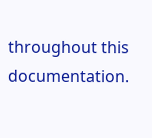throughout this documentation.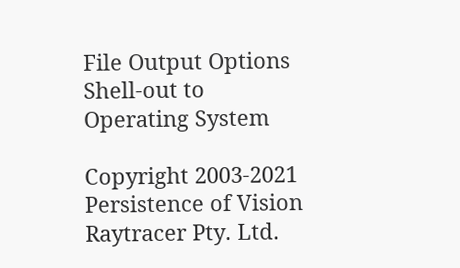File Output Options Shell-out to Operating System

Copyright 2003-2021 Persistence of Vision Raytracer Pty. Ltd.